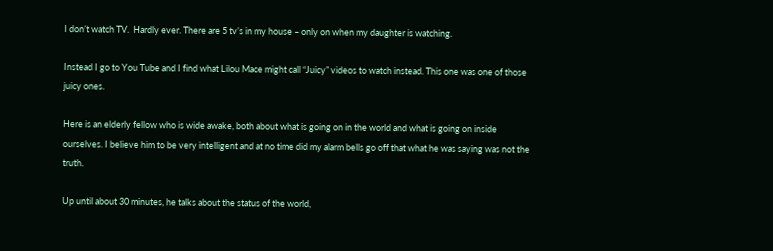I don’t watch TV.  Hardly ever. There are 5 tv’s in my house – only on when my daughter is watching.

Instead I go to You Tube and I find what Lilou Mace might call “Juicy” videos to watch instead. This one was one of those juicy ones.

Here is an elderly fellow who is wide awake, both about what is going on in the world and what is going on inside ourselves. I believe him to be very intelligent and at no time did my alarm bells go off that what he was saying was not the truth.

Up until about 30 minutes, he talks about the status of the world,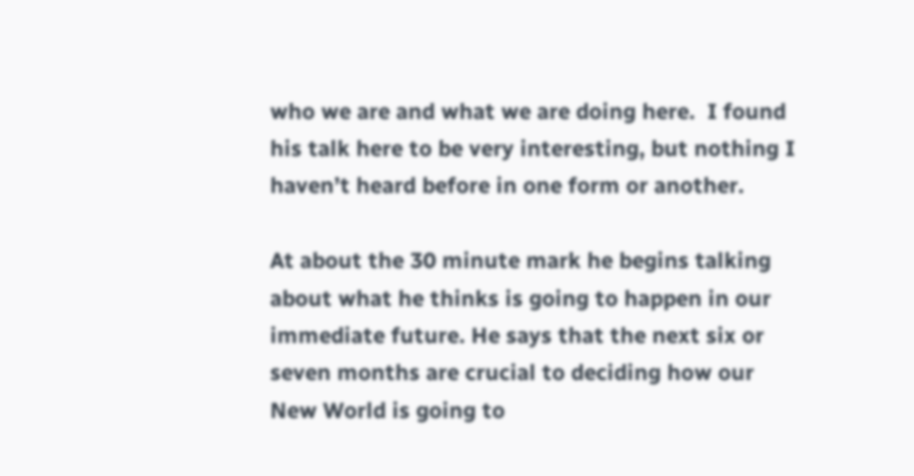who we are and what we are doing here.  I found his talk here to be very interesting, but nothing I haven’t heard before in one form or another.

At about the 30 minute mark he begins talking about what he thinks is going to happen in our immediate future. He says that the next six or seven months are crucial to deciding how our New World is going to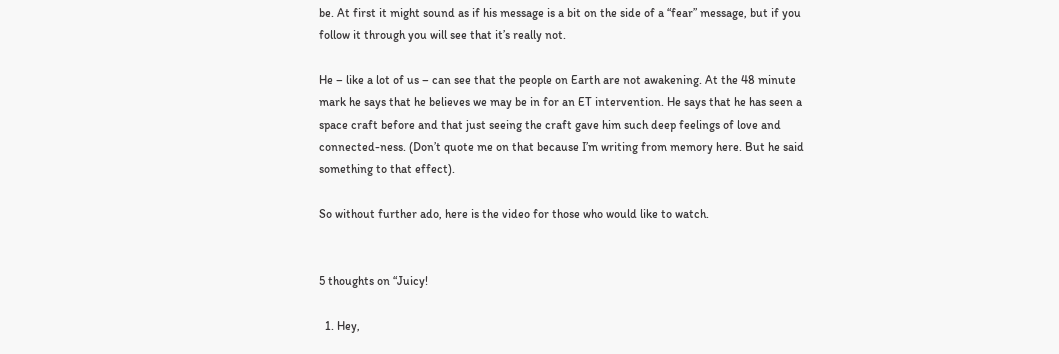be. At first it might sound as if his message is a bit on the side of a “fear” message, but if you follow it through you will see that it’s really not.

He – like a lot of us – can see that the people on Earth are not awakening. At the 48 minute mark he says that he believes we may be in for an ET intervention. He says that he has seen a space craft before and that just seeing the craft gave him such deep feelings of love and connected-ness. (Don’t quote me on that because I’m writing from memory here. But he said something to that effect).

So without further ado, here is the video for those who would like to watch.


5 thoughts on “Juicy!

  1. Hey,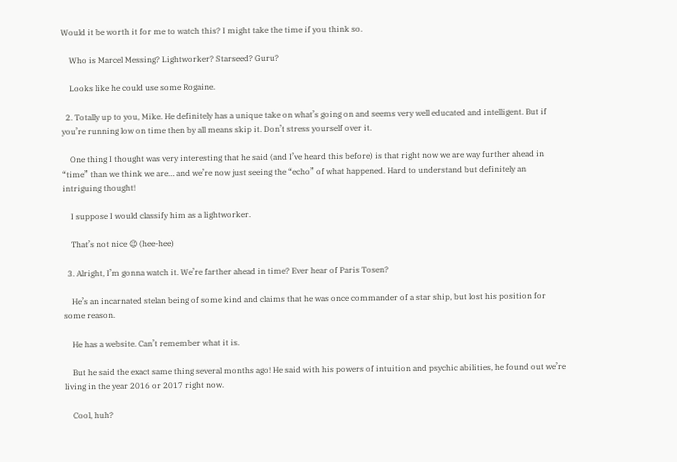Would it be worth it for me to watch this? I might take the time if you think so.

    Who is Marcel Messing? Lightworker? Starseed? Guru?

    Looks like he could use some Rogaine.

  2. Totally up to you, Mike. He definitely has a unique take on what’s going on and seems very well educated and intelligent. But if you’re running low on time then by all means skip it. Don’t stress yourself over it.

    One thing I thought was very interesting that he said (and I’ve heard this before) is that right now we are way further ahead in “time” than we think we are… and we’re now just seeing the “echo” of what happened. Hard to understand but definitely an intriguing thought!

    I suppose I would classify him as a lightworker.

    That’s not nice 😉 (hee-hee)

  3. Alright, I’m gonna watch it. We’re farther ahead in time? Ever hear of Paris Tosen?

    He’s an incarnated stelan being of some kind and claims that he was once commander of a star ship, but lost his position for some reason.

    He has a website. Can’t remember what it is.

    But he said the exact same thing several months ago! He said with his powers of intuition and psychic abilities, he found out we’re living in the year 2016 or 2017 right now.

    Cool, huh?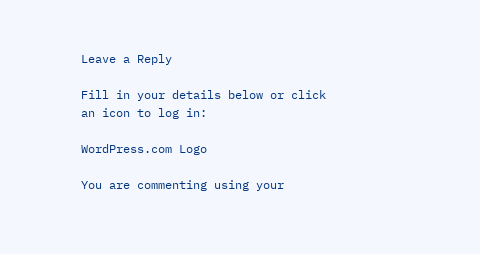Leave a Reply

Fill in your details below or click an icon to log in:

WordPress.com Logo

You are commenting using your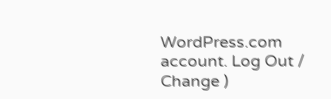WordPress.com account. Log Out /  Change )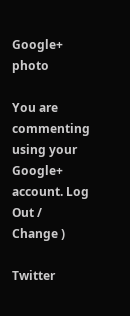Google+ photo

You are commenting using your Google+ account. Log Out /  Change )

Twitter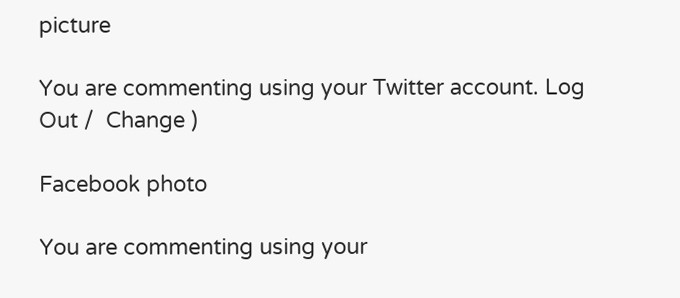picture

You are commenting using your Twitter account. Log Out /  Change )

Facebook photo

You are commenting using your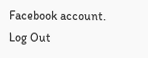Facebook account. Log Out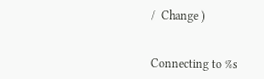/  Change )


Connecting to %s